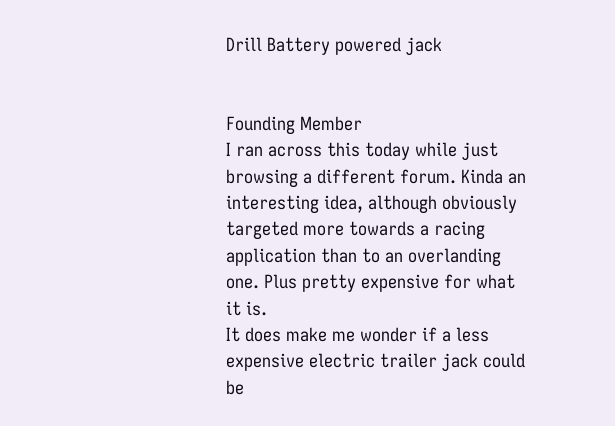Drill Battery powered jack


Founding Member
I ran across this today while just browsing a different forum. Kinda an interesting idea, although obviously targeted more towards a racing application than to an overlanding one. Plus pretty expensive for what it is.
It does make me wonder if a less expensive electric trailer jack could be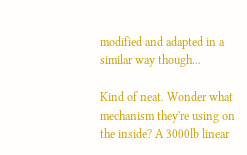modified and adapted in a similar way though...

Kind of neat. Wonder what mechanism they're using on the inside? A 3000lb linear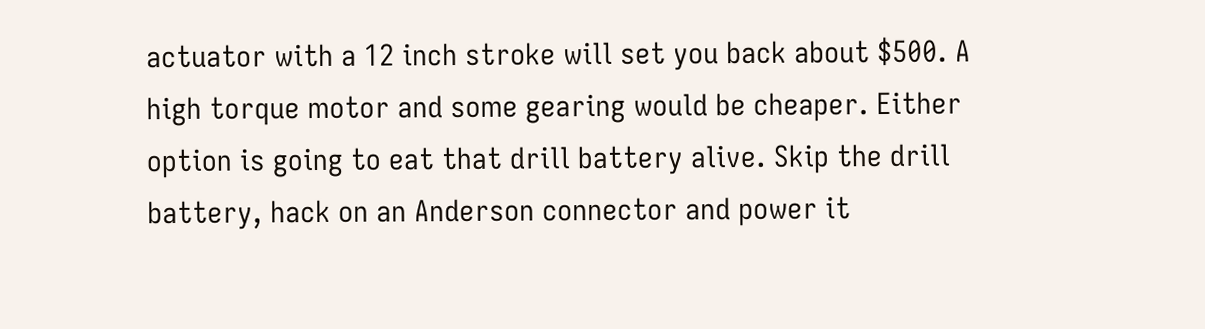actuator with a 12 inch stroke will set you back about $500. A high torque motor and some gearing would be cheaper. Either option is going to eat that drill battery alive. Skip the drill battery, hack on an Anderson connector and power it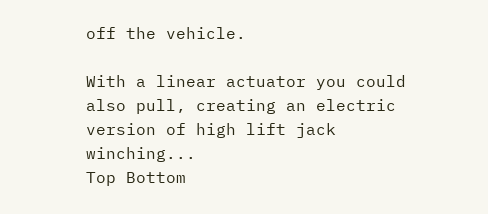off the vehicle.

With a linear actuator you could also pull, creating an electric version of high lift jack winching...
Top Bottom